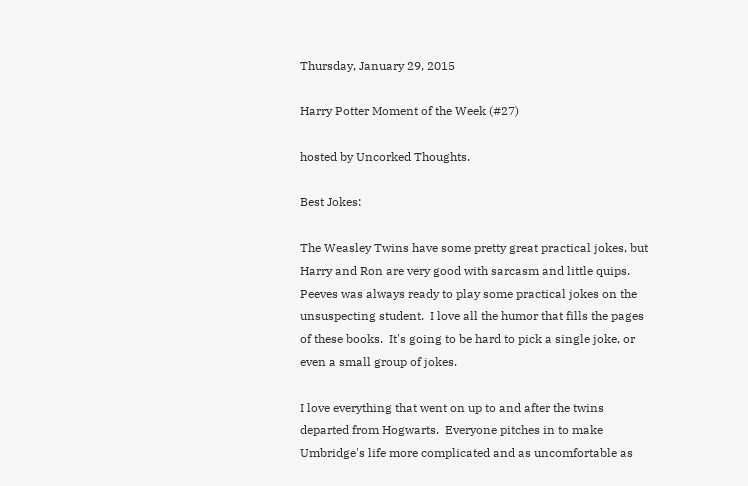Thursday, January 29, 2015

Harry Potter Moment of the Week (#27)

hosted by Uncorked Thoughts.

Best Jokes:

The Weasley Twins have some pretty great practical jokes, but Harry and Ron are very good with sarcasm and little quips.  Peeves was always ready to play some practical jokes on the unsuspecting student.  I love all the humor that fills the pages of these books.  It's going to be hard to pick a single joke, or even a small group of jokes.

I love everything that went on up to and after the twins departed from Hogwarts.  Everyone pitches in to make Umbridge's life more complicated and as uncomfortable as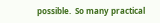possible.  So many practical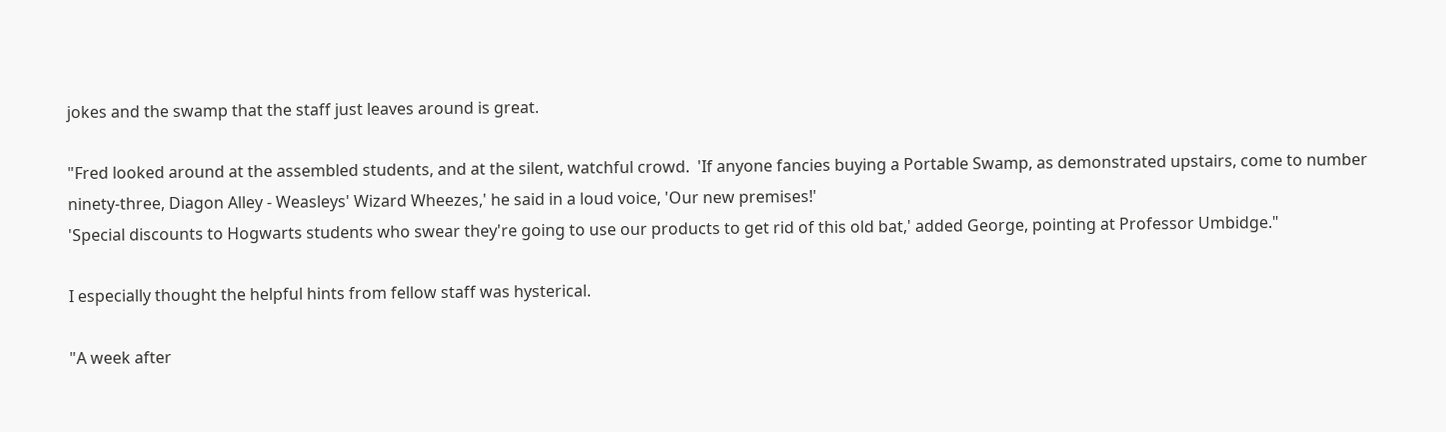jokes and the swamp that the staff just leaves around is great.

"Fred looked around at the assembled students, and at the silent, watchful crowd.  'If anyone fancies buying a Portable Swamp, as demonstrated upstairs, come to number ninety-three, Diagon Alley - Weasleys' Wizard Wheezes,' he said in a loud voice, 'Our new premises!'
'Special discounts to Hogwarts students who swear they're going to use our products to get rid of this old bat,' added George, pointing at Professor Umbidge."

I especially thought the helpful hints from fellow staff was hysterical.

"A week after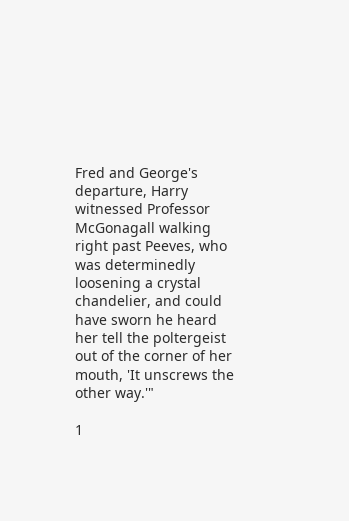Fred and George's departure, Harry witnessed Professor McGonagall walking right past Peeves, who was determinedly loosening a crystal chandelier, and could have sworn he heard her tell the poltergeist out of the corner of her mouth, 'It unscrews the other way.'"

1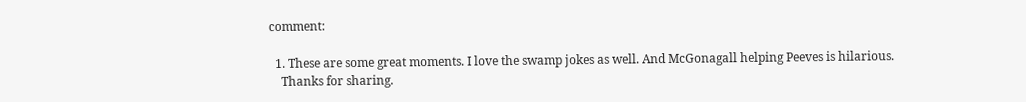comment:

  1. These are some great moments. I love the swamp jokes as well. And McGonagall helping Peeves is hilarious.
    Thanks for sharing.